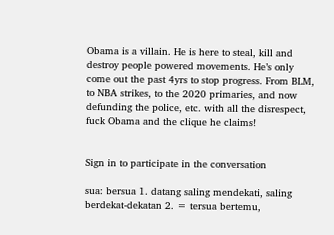Obama is a villain. He is here to steal, kill and destroy people powered movements. He’s only come out the past 4yrs to stop progress. From BLM, to NBA strikes, to the 2020 primaries, and now defunding the police, etc. with all the disrespect, fuck Obama and the clique he claims!


Sign in to participate in the conversation

sua: bersua 1. datang saling mendekati, saling berdekat-dekatan 2. = tersua bertemu,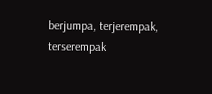berjumpa, terjerempak, terserempak